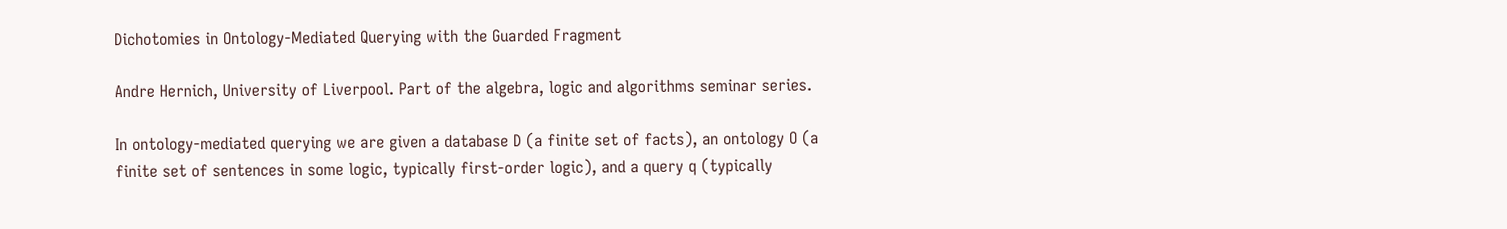Dichotomies in Ontology-Mediated Querying with the Guarded Fragment

Andre Hernich, University of Liverpool. Part of the algebra, logic and algorithms seminar series.

In ontology-mediated querying we are given a database D (a finite set of facts), an ontology O (a finite set of sentences in some logic, typically first-order logic), and a query q (typically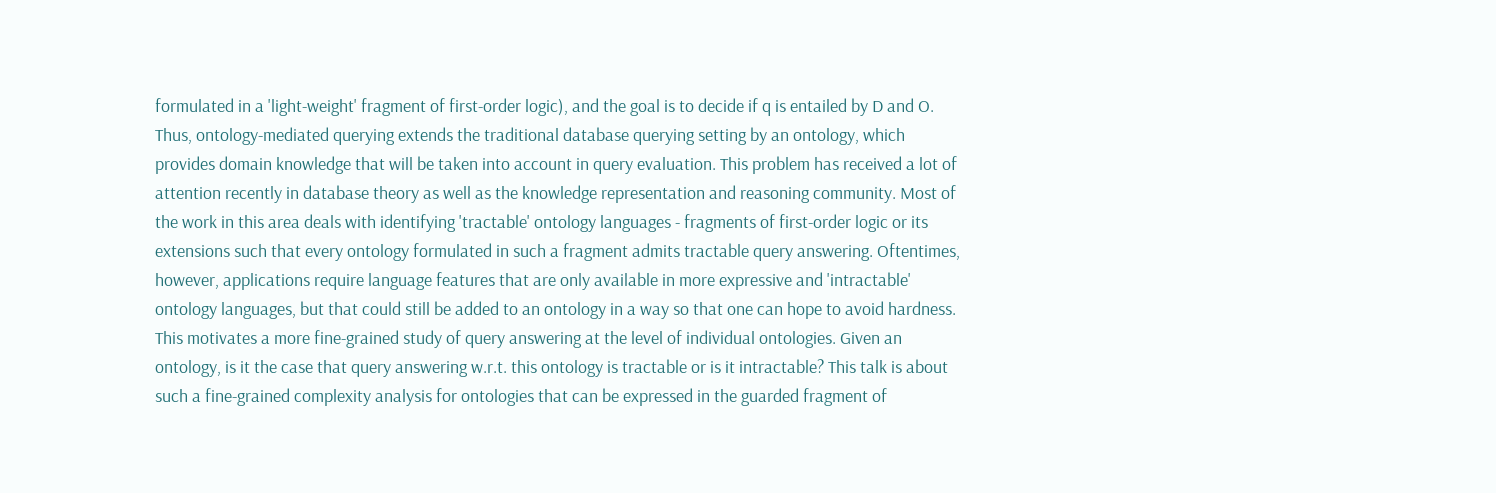formulated in a 'light-weight' fragment of first-order logic), and the goal is to decide if q is entailed by D and O. Thus, ontology-mediated querying extends the traditional database querying setting by an ontology, which provides domain knowledge that will be taken into account in query evaluation. This problem has received a lot of attention recently in database theory as well as the knowledge representation and reasoning community. Most of the work in this area deals with identifying 'tractable' ontology languages - fragments of first-order logic or its extensions such that every ontology formulated in such a fragment admits tractable query answering. Oftentimes, however, applications require language features that are only available in more expressive and 'intractable' ontology languages, but that could still be added to an ontology in a way so that one can hope to avoid hardness. This motivates a more fine-grained study of query answering at the level of individual ontologies. Given an ontology, is it the case that query answering w.r.t. this ontology is tractable or is it intractable? This talk is about such a fine-grained complexity analysis for ontologies that can be expressed in the guarded fragment of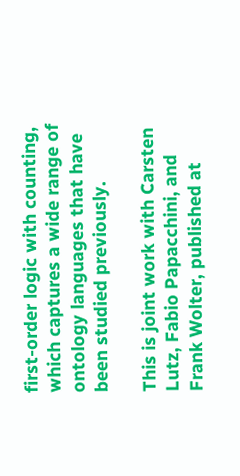first-order logic with counting, which captures a wide range of ontology languages that have been studied previously.

This is joint work with Carsten Lutz, Fabio Papacchini, and Frank Wolter, published at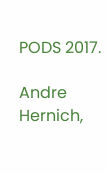PODS 2017.

Andre Hernich,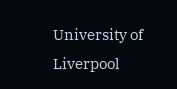University of Liverpool